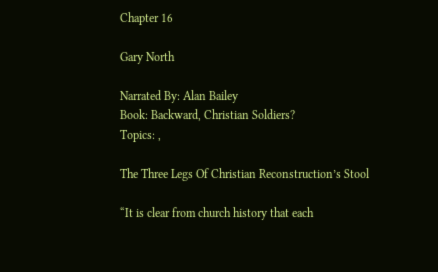Chapter 16

Gary North

Narrated By: Alan Bailey
Book: Backward, Christian Soldiers?
Topics: ,

The Three Legs Of Christian Reconstruction’s Stool

“It is clear from church history that each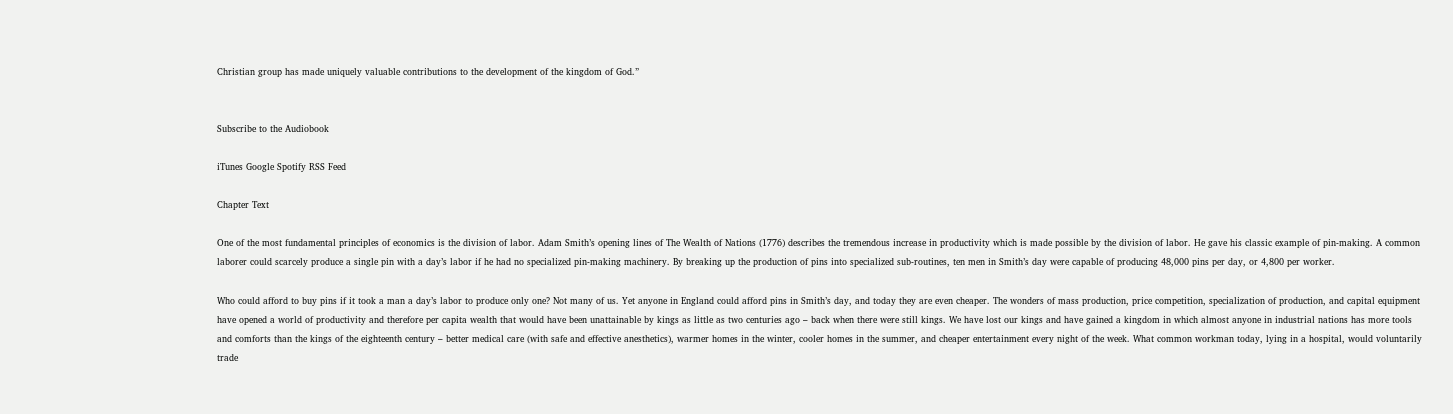Christian group has made uniquely valuable contributions to the development of the kingdom of God.”


Subscribe to the Audiobook

iTunes Google Spotify RSS Feed

Chapter Text

One of the most fundamental principles of economics is the division of labor. Adam Smith’s opening lines of The Wealth of Nations (1776) describes the tremendous increase in productivity which is made possible by the division of labor. He gave his classic example of pin-making. A common laborer could scarcely produce a single pin with a day’s labor if he had no specialized pin-making machinery. By breaking up the production of pins into specialized sub-routines, ten men in Smith’s day were capable of producing 48,000 pins per day, or 4,800 per worker.

Who could afford to buy pins if it took a man a day’s labor to produce only one? Not many of us. Yet anyone in England could afford pins in Smith’s day, and today they are even cheaper. The wonders of mass production, price competition, specialization of production, and capital equipment have opened a world of productivity and therefore per capita wealth that would have been unattainable by kings as little as two centuries ago – back when there were still kings. We have lost our kings and have gained a kingdom in which almost anyone in industrial nations has more tools and comforts than the kings of the eighteenth century – better medical care (with safe and effective anesthetics), warmer homes in the winter, cooler homes in the summer, and cheaper entertainment every night of the week. What common workman today, lying in a hospital, would voluntarily trade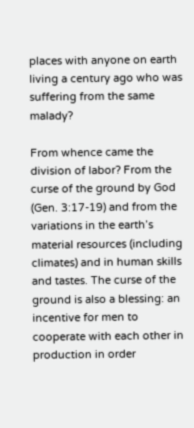places with anyone on earth living a century ago who was suffering from the same malady?

From whence came the division of labor? From the curse of the ground by God (Gen. 3:17-19) and from the variations in the earth’s material resources (including climates) and in human skills and tastes. The curse of the ground is also a blessing: an incentive for men to cooperate with each other in production in order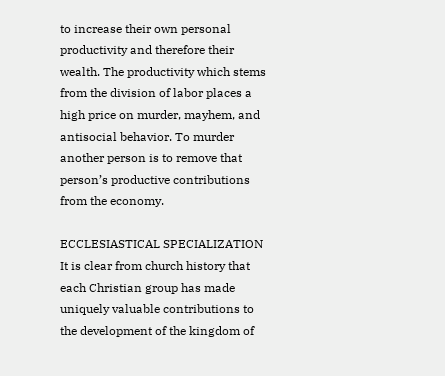to increase their own personal productivity and therefore their wealth. The productivity which stems from the division of labor places a high price on murder, mayhem, and antisocial behavior. To murder another person is to remove that person’s productive contributions from the economy.

ECCLESIASTICAL SPECIALIZATION It is clear from church history that each Christian group has made uniquely valuable contributions to the development of the kingdom of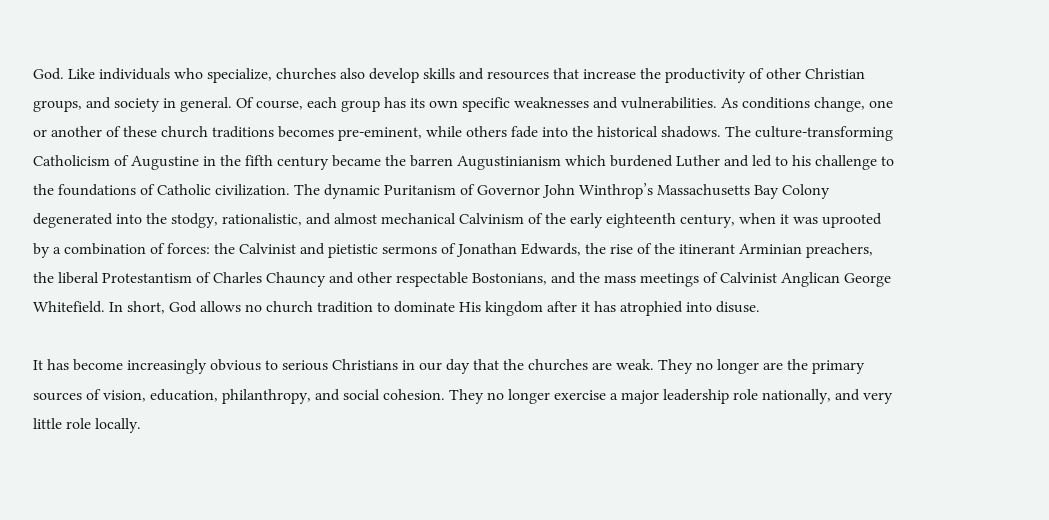God. Like individuals who specialize, churches also develop skills and resources that increase the productivity of other Christian groups, and society in general. Of course, each group has its own specific weaknesses and vulnerabilities. As conditions change, one or another of these church traditions becomes pre-eminent, while others fade into the historical shadows. The culture-transforming Catholicism of Augustine in the fifth century became the barren Augustinianism which burdened Luther and led to his challenge to the foundations of Catholic civilization. The dynamic Puritanism of Governor John Winthrop’s Massachusetts Bay Colony degenerated into the stodgy, rationalistic, and almost mechanical Calvinism of the early eighteenth century, when it was uprooted by a combination of forces: the Calvinist and pietistic sermons of Jonathan Edwards, the rise of the itinerant Arminian preachers, the liberal Protestantism of Charles Chauncy and other respectable Bostonians, and the mass meetings of Calvinist Anglican George Whitefield. In short, God allows no church tradition to dominate His kingdom after it has atrophied into disuse.

It has become increasingly obvious to serious Christians in our day that the churches are weak. They no longer are the primary sources of vision, education, philanthropy, and social cohesion. They no longer exercise a major leadership role nationally, and very little role locally.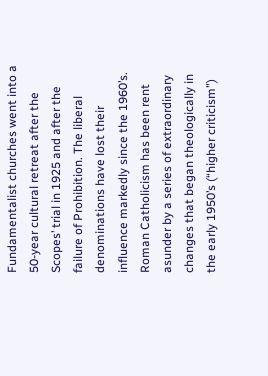Fundamentalist churches went into a 50-year cultural retreat after the Scopes’ trial in 1925 and after the failure of Prohibition. The liberal denominations have lost their influence markedly since the 1960’s. Roman Catholicism has been rent asunder by a series of extraordinary changes that began theologically in the early 1950’s (“higher criticism”)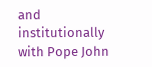and institutionally with Pope John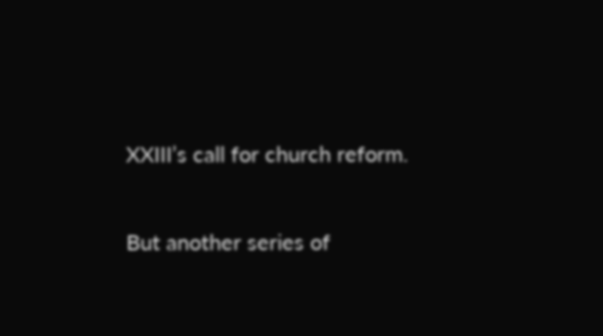XXIII’s call for church reform.

But another series of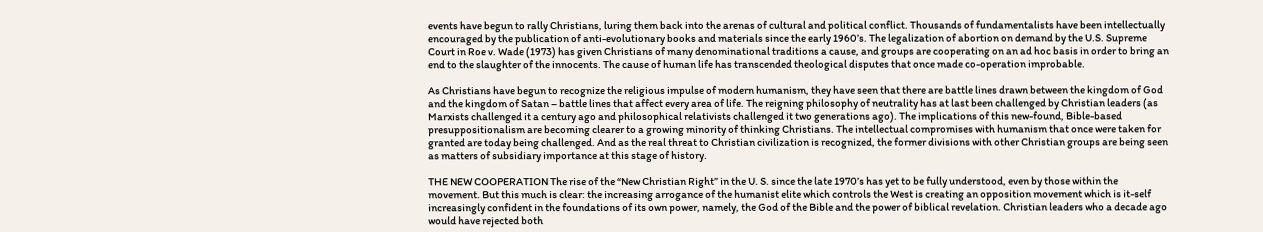events have begun to rally Christians, luring them back into the arenas of cultural and political conflict. Thousands of fundamentalists have been intellectually encouraged by the publication of anti-evolutionary books and materials since the early 1960’s. The legalization of abortion on demand by the U.S. Supreme Court in Roe v. Wade (1973) has given Christians of many denominational traditions a cause, and groups are cooperating on an ad hoc basis in order to bring an end to the slaughter of the innocents. The cause of human life has transcended theological disputes that once made co-operation improbable.

As Christians have begun to recognize the religious impulse of modern humanism, they have seen that there are battle lines drawn between the kingdom of God and the kingdom of Satan – battle lines that affect every area of life. The reigning philosophy of neutrality has at last been challenged by Christian leaders (as Marxists challenged it a century ago and philosophical relativists challenged it two generations ago). The implications of this new-found, Bible-based presuppositionalism are becoming clearer to a growing minority of thinking Christians. The intellectual compromises with humanism that once were taken for granted are today being challenged. And as the real threat to Christian civilization is recognized, the former divisions with other Christian groups are being seen as matters of subsidiary importance at this stage of history.

THE NEW COOPERATION The rise of the “New Christian Right” in the U. S. since the late 1970’s has yet to be fully understood, even by those within the movement. But this much is clear: the increasing arrogance of the humanist elite which controls the West is creating an opposition movement which is it-self increasingly confident in the foundations of its own power, namely, the God of the Bible and the power of biblical revelation. Christian leaders who a decade ago would have rejected both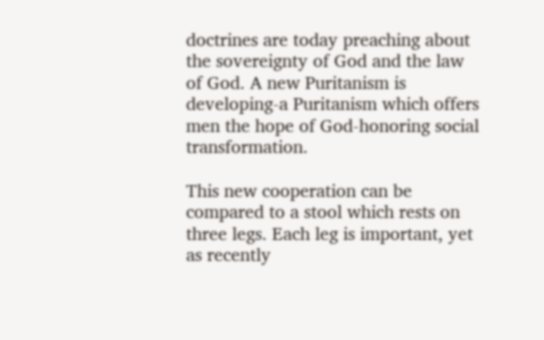doctrines are today preaching about the sovereignty of God and the law of God. A new Puritanism is developing-a Puritanism which offers men the hope of God-honoring social transformation.

This new cooperation can be compared to a stool which rests on three legs. Each leg is important, yet as recently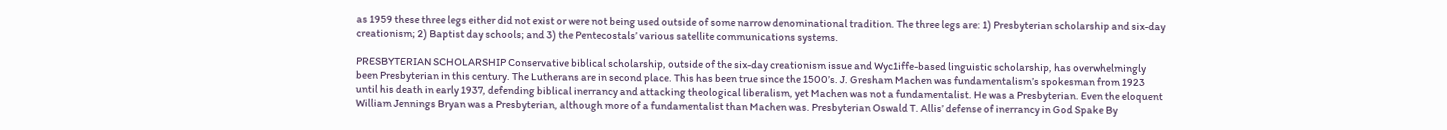as 1959 these three legs either did not exist or were not being used outside of some narrow denominational tradition. The three legs are: 1) Presbyterian scholarship and six-day creationism; 2) Baptist day schools; and 3) the Pentecostals’ various satellite communications systems.

PRESBYTERIAN SCHOLARSHIP Conservative biblical scholarship, outside of the six-day creationism issue and Wyc1iffe-based linguistic scholarship, has overwhelmingly been Presbyterian in this century. The Lutherans are in second place. This has been true since the 1500’s. J. Gresham Machen was fundamentalism’s spokesman from 1923 until his death in early 1937, defending biblical inerrancy and attacking theological liberalism, yet Machen was not a fundamentalist. He was a Presbyterian. Even the eloquent William Jennings Bryan was a Presbyterian, although more of a fundamentalist than Machen was. Presbyterian Oswald T. Allis’ defense of inerrancy in God Spake By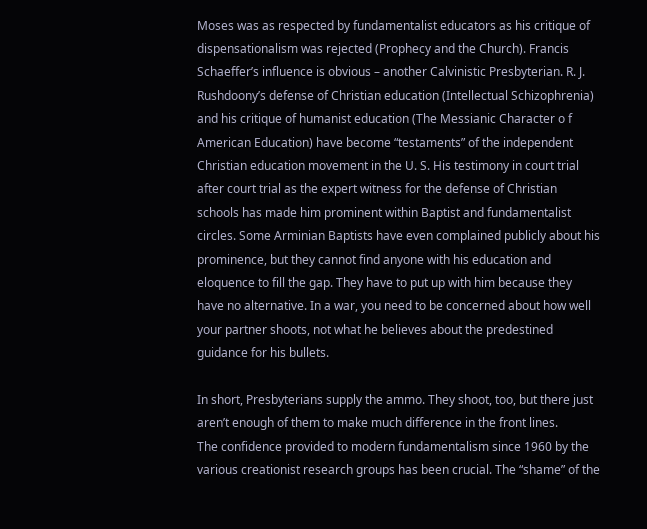Moses was as respected by fundamentalist educators as his critique of dispensationalism was rejected (Prophecy and the Church). Francis Schaeffer’s influence is obvious – another Calvinistic Presbyterian. R. J. Rushdoony’s defense of Christian education (Intellectual Schizophrenia) and his critique of humanist education (The Messianic Character o f American Education) have become “testaments” of the independent Christian education movement in the U. S. His testimony in court trial after court trial as the expert witness for the defense of Christian schools has made him prominent within Baptist and fundamentalist circles. Some Arminian Baptists have even complained publicly about his prominence, but they cannot find anyone with his education and eloquence to fill the gap. They have to put up with him because they have no alternative. In a war, you need to be concerned about how well your partner shoots, not what he believes about the predestined guidance for his bullets.

In short, Presbyterians supply the ammo. They shoot, too, but there just aren’t enough of them to make much difference in the front lines.
The confidence provided to modern fundamentalism since 1960 by the various creationist research groups has been crucial. The “shame” of the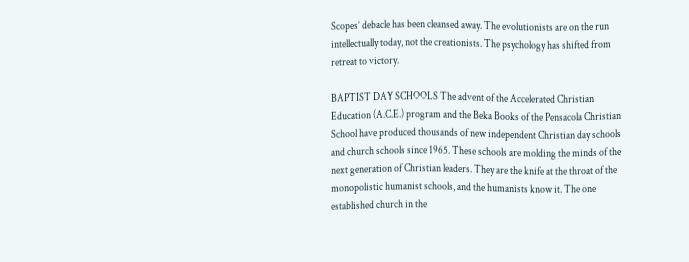Scopes’ debacle has been cleansed away. The evolutionists are on the run intellectually today, not the creationists. The psychology has shifted from retreat to victory.

BAPTIST DAY SCHOOLS The advent of the Accelerated Christian Education (A.C.E.) program and the Beka Books of the Pensacola Christian School have produced thousands of new independent Christian day schools and church schools since 1965. These schools are molding the minds of the next generation of Christian leaders. They are the knife at the throat of the monopolistic humanist schools, and the humanists know it. The one established church in the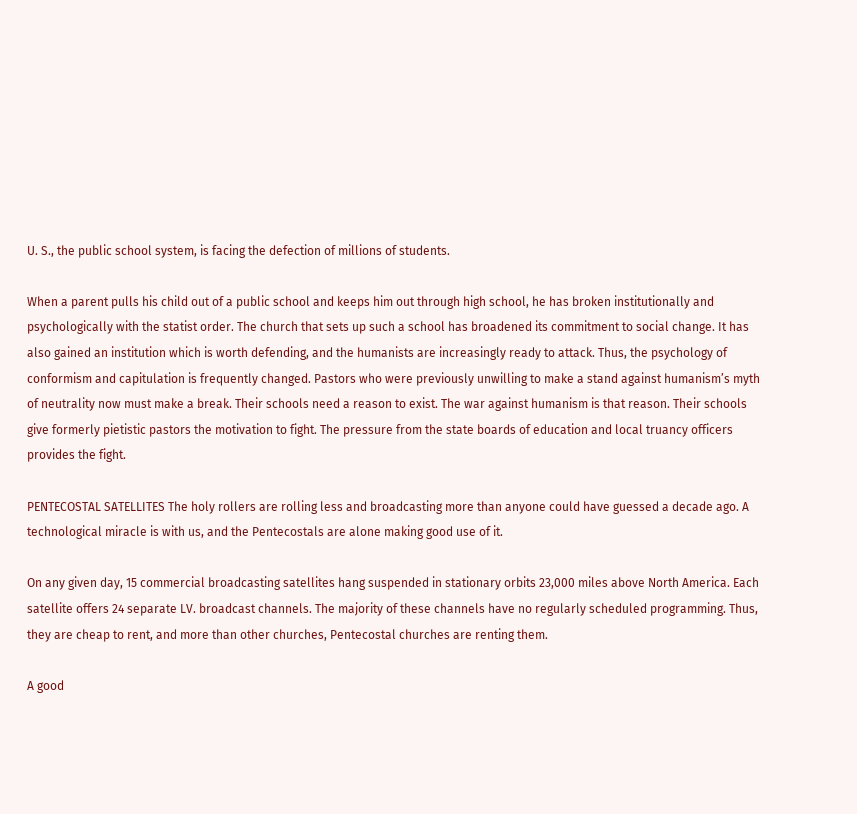U. S., the public school system, is facing the defection of millions of students.

When a parent pulls his child out of a public school and keeps him out through high school, he has broken institutionally and psychologically with the statist order. The church that sets up such a school has broadened its commitment to social change. It has also gained an institution which is worth defending, and the humanists are increasingly ready to attack. Thus, the psychology of conformism and capitulation is frequently changed. Pastors who were previously unwilling to make a stand against humanism’s myth of neutrality now must make a break. Their schools need a reason to exist. The war against humanism is that reason. Their schools give formerly pietistic pastors the motivation to fight. The pressure from the state boards of education and local truancy officers provides the fight.

PENTECOSTAL SATELLITES The holy rollers are rolling less and broadcasting more than anyone could have guessed a decade ago. A technological miracle is with us, and the Pentecostals are alone making good use of it.

On any given day, 15 commercial broadcasting satellites hang suspended in stationary orbits 23,000 miles above North America. Each satellite offers 24 separate LV. broadcast channels. The majority of these channels have no regularly scheduled programming. Thus, they are cheap to rent, and more than other churches, Pentecostal churches are renting them.

A good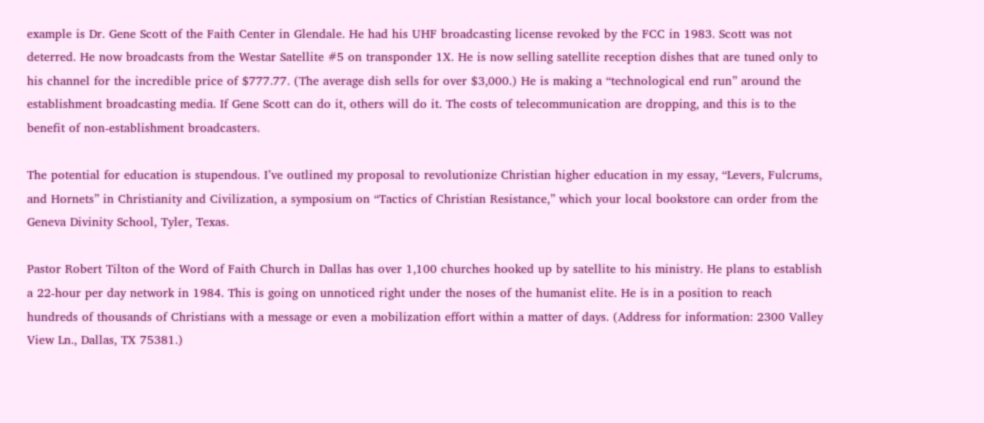example is Dr. Gene Scott of the Faith Center in Glendale. He had his UHF broadcasting license revoked by the FCC in 1983. Scott was not deterred. He now broadcasts from the Westar Satellite #5 on transponder 1X. He is now selling satellite reception dishes that are tuned only to his channel for the incredible price of $777.77. (The average dish sells for over $3,000.) He is making a “technological end run” around the establishment broadcasting media. If Gene Scott can do it, others will do it. The costs of telecommunication are dropping, and this is to the benefit of non-establishment broadcasters.

The potential for education is stupendous. I’ve outlined my proposal to revolutionize Christian higher education in my essay, “Levers, Fulcrums, and Hornets” in Christianity and Civilization, a symposium on “Tactics of Christian Resistance,” which your local bookstore can order from the Geneva Divinity School, Tyler, Texas.

Pastor Robert Tilton of the Word of Faith Church in Dallas has over 1,100 churches hooked up by satellite to his ministry. He plans to establish a 22-hour per day network in 1984. This is going on unnoticed right under the noses of the humanist elite. He is in a position to reach hundreds of thousands of Christians with a message or even a mobilization effort within a matter of days. (Address for information: 2300 Valley View Ln., Dallas, TX 75381.)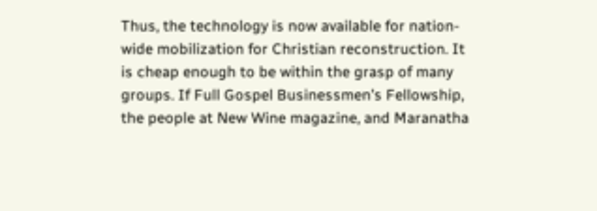Thus, the technology is now available for nation-wide mobilization for Christian reconstruction. It is cheap enough to be within the grasp of many groups. If Full Gospel Businessmen’s Fellowship, the people at New Wine magazine, and Maranatha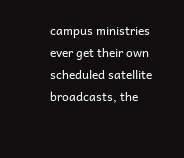campus ministries ever get their own scheduled satellite broadcasts, the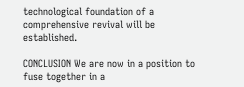technological foundation of a comprehensive revival will be established.

CONCLUSION We are now in a position to fuse together in a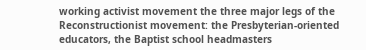working activist movement the three major legs of the Reconstructionist movement: the Presbyterian-oriented educators, the Baptist school headmasters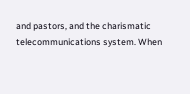and pastors, and the charismatic telecommunications system. When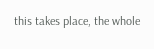this takes place, the whole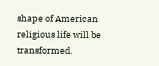shape of American religious life will be transformed.